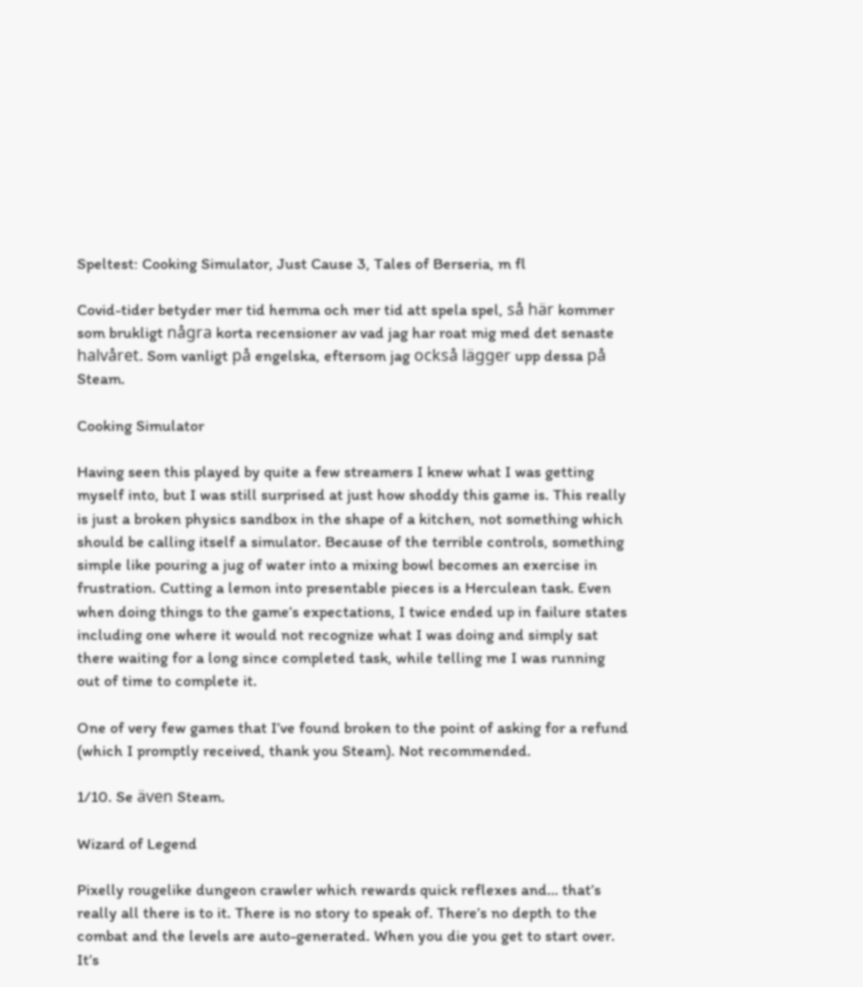Speltest: Cooking Simulator, Just Cause 3, Tales of Berseria, m fl

Covid-tider betyder mer tid hemma och mer tid att spela spel, så här kommer som brukligt några korta recensioner av vad jag har roat mig med det senaste halvåret. Som vanligt på engelska, eftersom jag också lägger upp dessa på Steam.

Cooking Simulator

Having seen this played by quite a few streamers I knew what I was getting myself into, but I was still surprised at just how shoddy this game is. This really is just a broken physics sandbox in the shape of a kitchen, not something which should be calling itself a simulator. Because of the terrible controls, something simple like pouring a jug of water into a mixing bowl becomes an exercise in frustration. Cutting a lemon into presentable pieces is a Herculean task. Even when doing things to the game’s expectations, I twice ended up in failure states including one where it would not recognize what I was doing and simply sat there waiting for a long since completed task, while telling me I was running out of time to complete it.

One of very few games that I’ve found broken to the point of asking for a refund (which I promptly received, thank you Steam). Not recommended.

1/10. Se även Steam.

Wizard of Legend

Pixelly rougelike dungeon crawler which rewards quick reflexes and… that’s really all there is to it. There is no story to speak of. There’s no depth to the combat and the levels are auto-generated. When you die you get to start over. It’s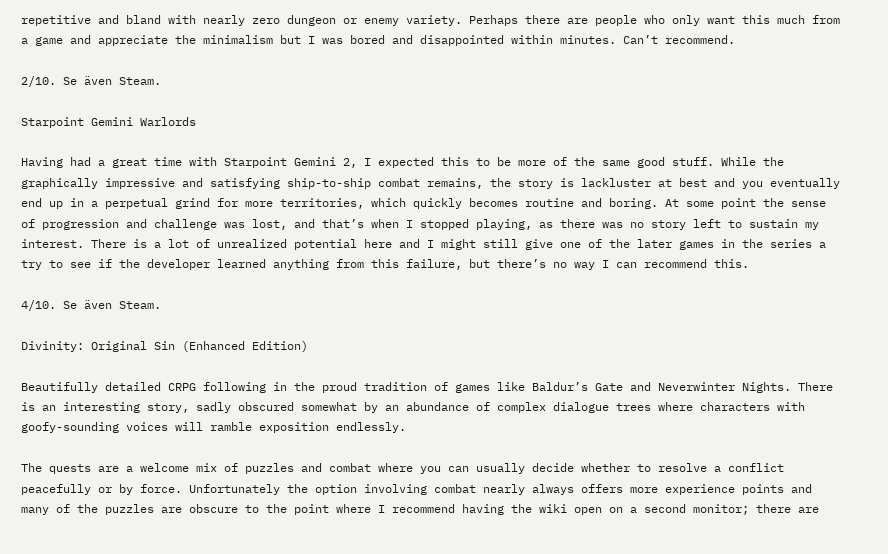repetitive and bland with nearly zero dungeon or enemy variety. Perhaps there are people who only want this much from a game and appreciate the minimalism but I was bored and disappointed within minutes. Can’t recommend.

2/10. Se även Steam.

Starpoint Gemini Warlords

Having had a great time with Starpoint Gemini 2, I expected this to be more of the same good stuff. While the graphically impressive and satisfying ship-to-ship combat remains, the story is lackluster at best and you eventually end up in a perpetual grind for more territories, which quickly becomes routine and boring. At some point the sense of progression and challenge was lost, and that’s when I stopped playing, as there was no story left to sustain my interest. There is a lot of unrealized potential here and I might still give one of the later games in the series a try to see if the developer learned anything from this failure, but there’s no way I can recommend this.

4/10. Se även Steam.

Divinity: Original Sin (Enhanced Edition)

Beautifully detailed CRPG following in the proud tradition of games like Baldur’s Gate and Neverwinter Nights. There is an interesting story, sadly obscured somewhat by an abundance of complex dialogue trees where characters with goofy-sounding voices will ramble exposition endlessly.

The quests are a welcome mix of puzzles and combat where you can usually decide whether to resolve a conflict peacefully or by force. Unfortunately the option involving combat nearly always offers more experience points and many of the puzzles are obscure to the point where I recommend having the wiki open on a second monitor; there are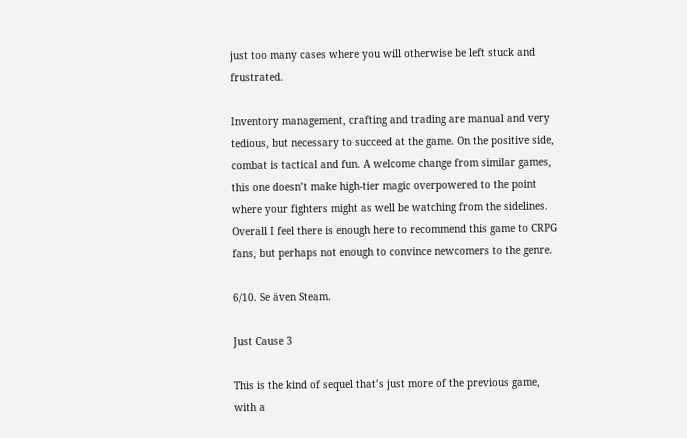just too many cases where you will otherwise be left stuck and frustrated.

Inventory management, crafting and trading are manual and very tedious, but necessary to succeed at the game. On the positive side, combat is tactical and fun. A welcome change from similar games, this one doesn’t make high-tier magic overpowered to the point where your fighters might as well be watching from the sidelines. Overall I feel there is enough here to recommend this game to CRPG fans, but perhaps not enough to convince newcomers to the genre.

6/10. Se även Steam.

Just Cause 3

This is the kind of sequel that’s just more of the previous game, with a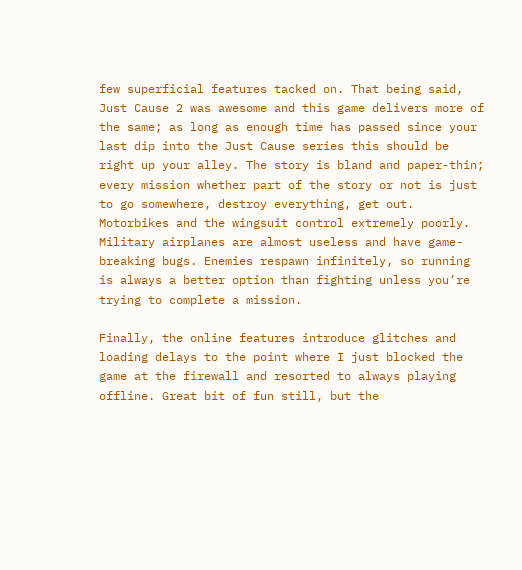few superficial features tacked on. That being said, Just Cause 2 was awesome and this game delivers more of the same; as long as enough time has passed since your last dip into the Just Cause series this should be right up your alley. The story is bland and paper-thin; every mission whether part of the story or not is just to go somewhere, destroy everything, get out. Motorbikes and the wingsuit control extremely poorly. Military airplanes are almost useless and have game-breaking bugs. Enemies respawn infinitely, so running is always a better option than fighting unless you’re trying to complete a mission.

Finally, the online features introduce glitches and loading delays to the point where I just blocked the game at the firewall and resorted to always playing offline. Great bit of fun still, but the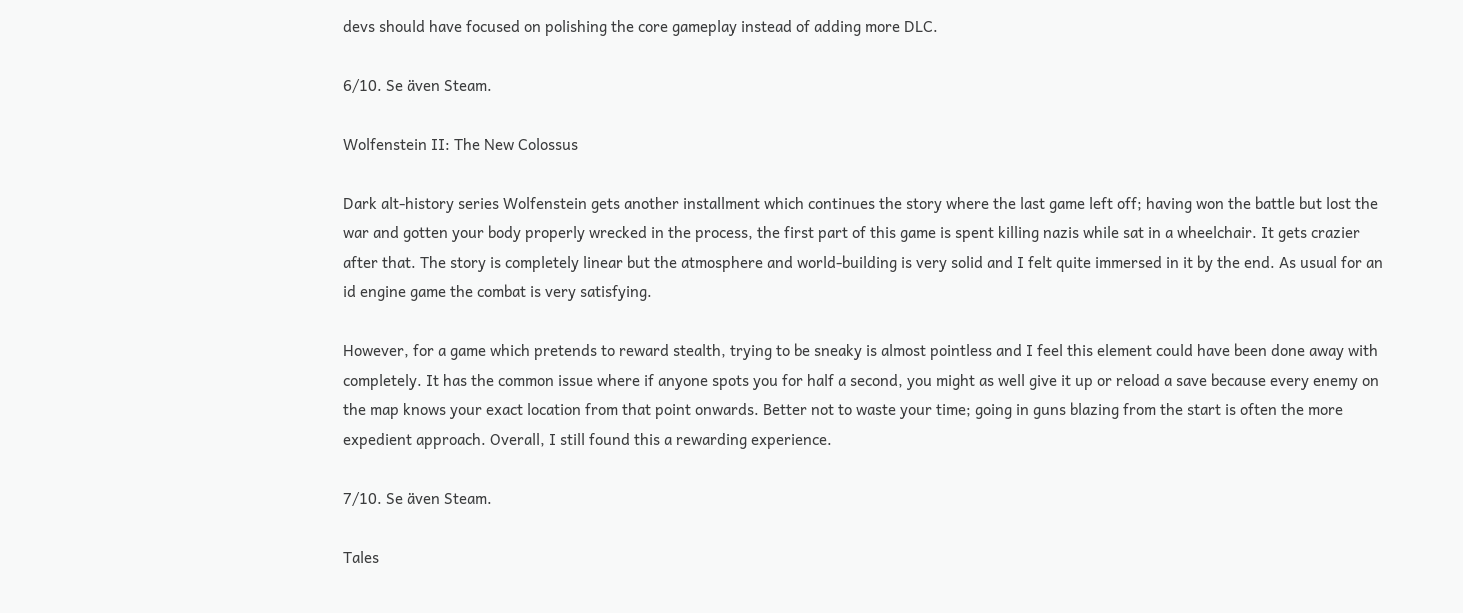devs should have focused on polishing the core gameplay instead of adding more DLC.

6/10. Se även Steam.

Wolfenstein II: The New Colossus

Dark alt-history series Wolfenstein gets another installment which continues the story where the last game left off; having won the battle but lost the war and gotten your body properly wrecked in the process, the first part of this game is spent killing nazis while sat in a wheelchair. It gets crazier after that. The story is completely linear but the atmosphere and world-building is very solid and I felt quite immersed in it by the end. As usual for an id engine game the combat is very satisfying.

However, for a game which pretends to reward stealth, trying to be sneaky is almost pointless and I feel this element could have been done away with completely. It has the common issue where if anyone spots you for half a second, you might as well give it up or reload a save because every enemy on the map knows your exact location from that point onwards. Better not to waste your time; going in guns blazing from the start is often the more expedient approach. Overall, I still found this a rewarding experience.

7/10. Se även Steam.

Tales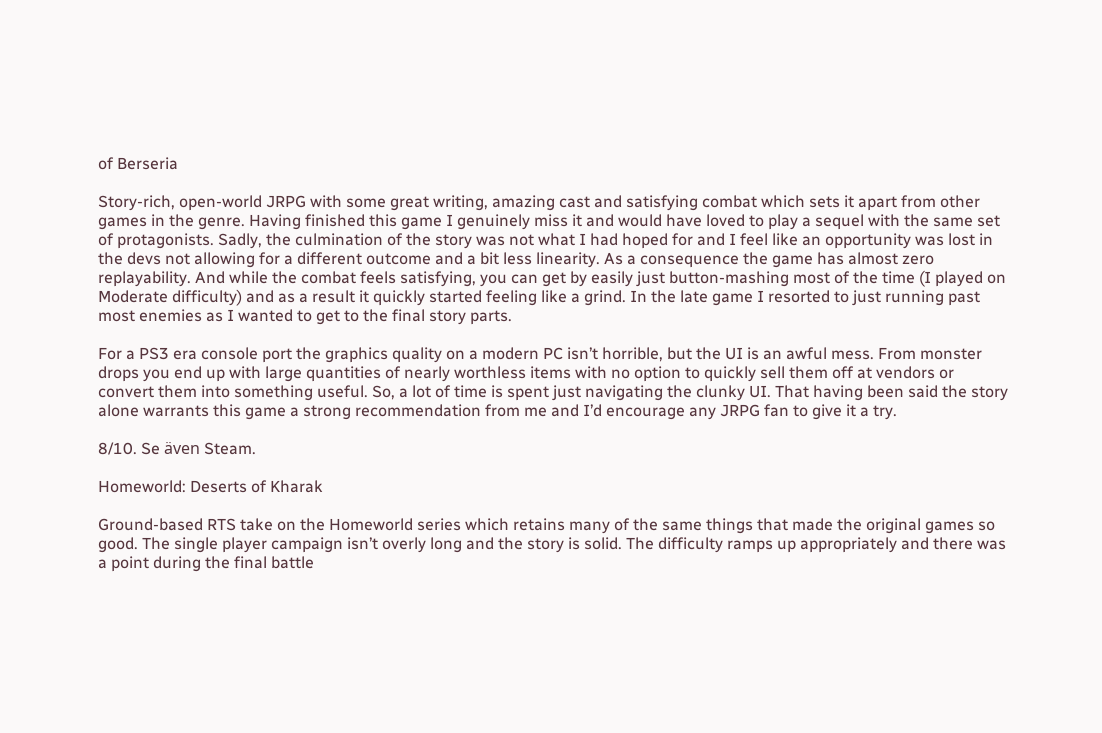of Berseria

Story-rich, open-world JRPG with some great writing, amazing cast and satisfying combat which sets it apart from other games in the genre. Having finished this game I genuinely miss it and would have loved to play a sequel with the same set of protagonists. Sadly, the culmination of the story was not what I had hoped for and I feel like an opportunity was lost in the devs not allowing for a different outcome and a bit less linearity. As a consequence the game has almost zero replayability. And while the combat feels satisfying, you can get by easily just button-mashing most of the time (I played on Moderate difficulty) and as a result it quickly started feeling like a grind. In the late game I resorted to just running past most enemies as I wanted to get to the final story parts.

For a PS3 era console port the graphics quality on a modern PC isn’t horrible, but the UI is an awful mess. From monster drops you end up with large quantities of nearly worthless items with no option to quickly sell them off at vendors or convert them into something useful. So, a lot of time is spent just navigating the clunky UI. That having been said the story alone warrants this game a strong recommendation from me and I’d encourage any JRPG fan to give it a try.

8/10. Se även Steam.

Homeworld: Deserts of Kharak

Ground-based RTS take on the Homeworld series which retains many of the same things that made the original games so good. The single player campaign isn’t overly long and the story is solid. The difficulty ramps up appropriately and there was a point during the final battle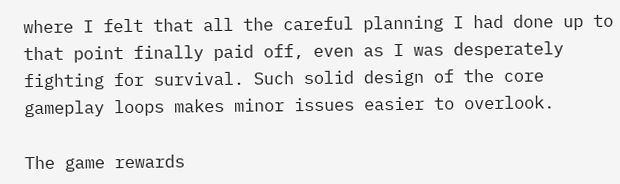where I felt that all the careful planning I had done up to that point finally paid off, even as I was desperately fighting for survival. Such solid design of the core gameplay loops makes minor issues easier to overlook.

The game rewards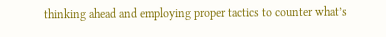thinking ahead and employing proper tactics to counter what’s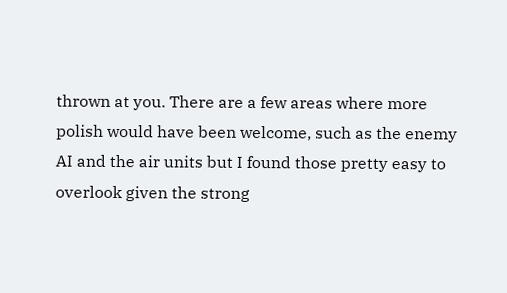thrown at you. There are a few areas where more polish would have been welcome, such as the enemy AI and the air units but I found those pretty easy to overlook given the strong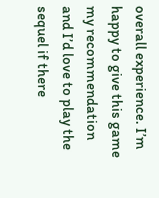overall experience. I’m happy to give this game my recommendation and I’d love to play the sequel if there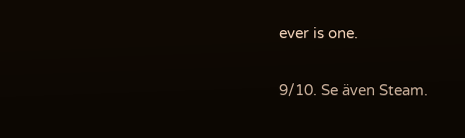ever is one.

9/10. Se även Steam.